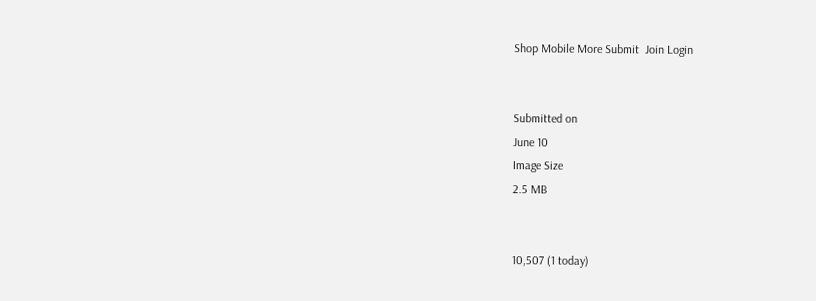Shop Mobile More Submit  Join Login


Submitted on
June 10
Image Size
2.5 MB


10,507 (1 today)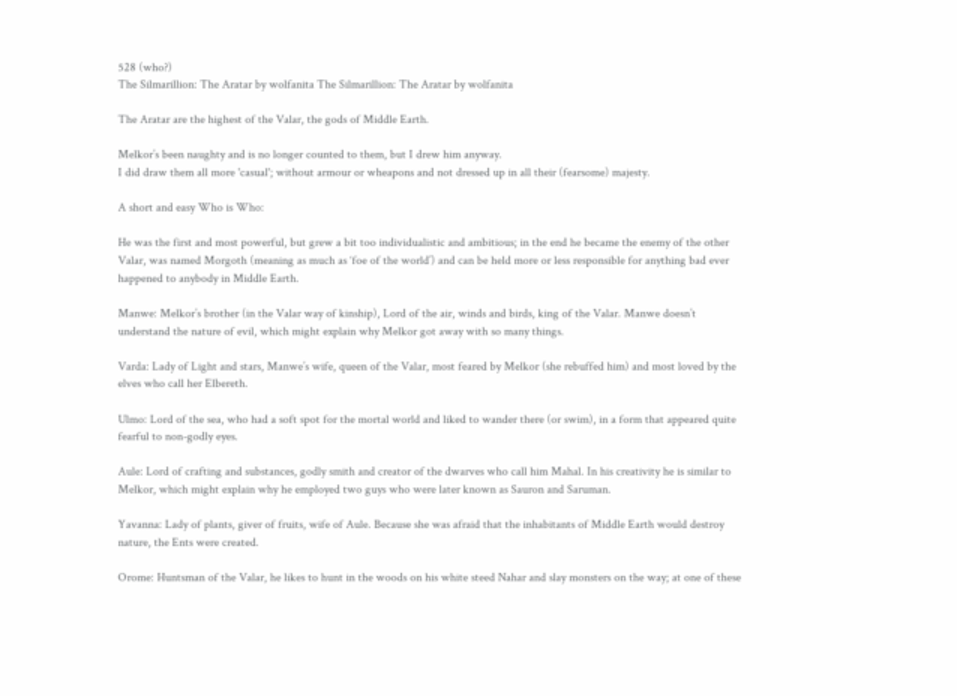528 (who?)
The Silmarillion: The Aratar by wolfanita The Silmarillion: The Aratar by wolfanita

The Aratar are the highest of the Valar, the gods of Middle Earth.

Melkor’s been naughty and is no longer counted to them, but I drew him anyway.
I did draw them all more 'casual'; without armour or wheapons and not dressed up in all their (fearsome) majesty.

A short and easy Who is Who:

He was the first and most powerful, but grew a bit too individualistic and ambitious; in the end he became the enemy of the other Valar, was named Morgoth (meaning as much as ‘foe of the world’) and can be held more or less responsible for anything bad ever happened to anybody in Middle Earth.

Manwe: Melkor’s brother (in the Valar way of kinship), Lord of the air, winds and birds, king of the Valar. Manwe doesn’t understand the nature of evil, which might explain why Melkor got away with so many things.

Varda: Lady of Light and stars, Manwe’s wife, queen of the Valar, most feared by Melkor (she rebuffed him) and most loved by the elves who call her Elbereth.

Ulmo: Lord of the sea, who had a soft spot for the mortal world and liked to wander there (or swim), in a form that appeared quite fearful to non-godly eyes.

Aule: Lord of crafting and substances, godly smith and creator of the dwarves who call him Mahal. In his creativity he is similar to Melkor, which might explain why he employed two guys who were later known as Sauron and Saruman.

Yavanna: Lady of plants, giver of fruits, wife of Aule. Because she was afraid that the inhabitants of Middle Earth would destroy nature, the Ents were created.

Orome: Huntsman of the Valar, he likes to hunt in the woods on his white steed Nahar and slay monsters on the way; at one of these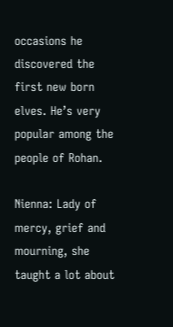occasions he discovered the first new born elves. He’s very popular among the people of Rohan.

Nienna: Lady of mercy, grief and mourning, she taught a lot about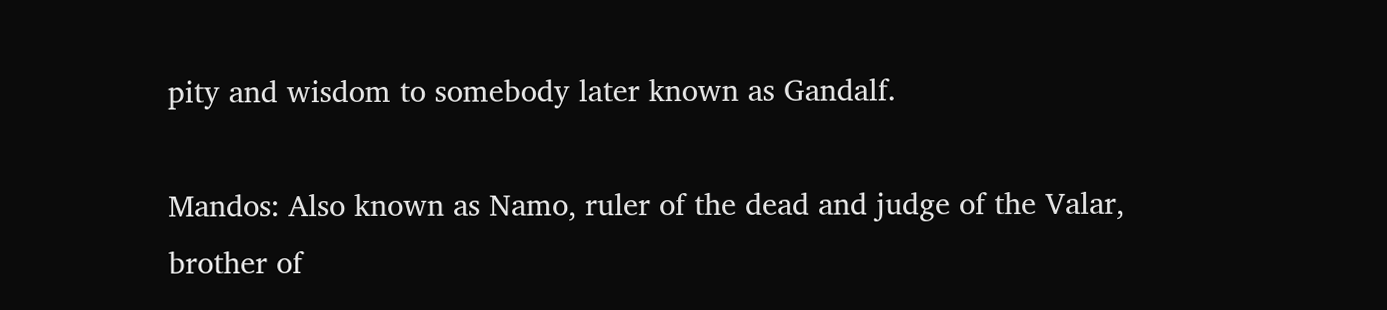pity and wisdom to somebody later known as Gandalf.

Mandos: Also known as Namo, ruler of the dead and judge of the Valar, brother of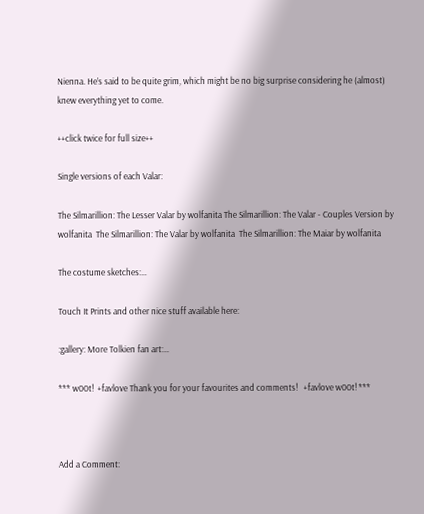Nienna. He’s said to be quite grim, which might be no big surprise considering he (almost) knew everything yet to come.

++click twice for full size++

Single versions of each Valar:

The Silmarillion: The Lesser Valar by wolfanita The Silmarillion: The Valar - Couples Version by wolfanita  The Silmarillion: The Valar by wolfanita  The Silmarillion: The Maiar by wolfanita

The costume sketches:…

Touch It Prints and other nice stuff available here:

:gallery: More Tolkien fan art:…

*** w00t!  +favlove Thank you for your favourites and comments!   +favlove w00t! ***



Add a Comment: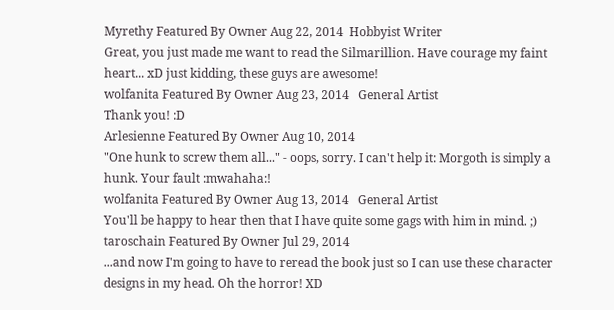Myrethy Featured By Owner Aug 22, 2014  Hobbyist Writer
Great, you just made me want to read the Silmarillion. Have courage my faint heart... xD just kidding, these guys are awesome!
wolfanita Featured By Owner Aug 23, 2014   General Artist
Thank you! :D
Arlesienne Featured By Owner Aug 10, 2014
"One hunk to screw them all..." - oops, sorry. I can't help it: Morgoth is simply a hunk. Your fault :mwahaha:!
wolfanita Featured By Owner Aug 13, 2014   General Artist
You'll be happy to hear then that I have quite some gags with him in mind. ;)
taroschain Featured By Owner Jul 29, 2014
...and now I'm going to have to reread the book just so I can use these character designs in my head. Oh the horror! XD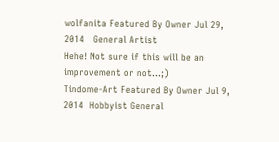wolfanita Featured By Owner Jul 29, 2014   General Artist
Hehe! Not sure if this will be an improvement or not...;)
Tindome-Art Featured By Owner Jul 9, 2014  Hobbyist General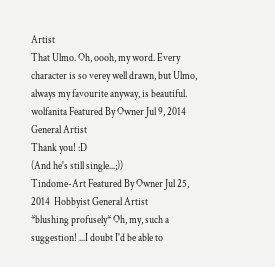Artist
That Ulmo. Oh, oooh, my word. Every character is so verey well drawn, but Ulmo, always my favourite anyway, is beautiful.
wolfanita Featured By Owner Jul 9, 2014   General Artist
Thank you! :D
(And he's still single...;))
Tindome-Art Featured By Owner Jul 25, 2014  Hobbyist General Artist
*blushing profusely* Oh, my, such a suggestion! ...I doubt I'd be able to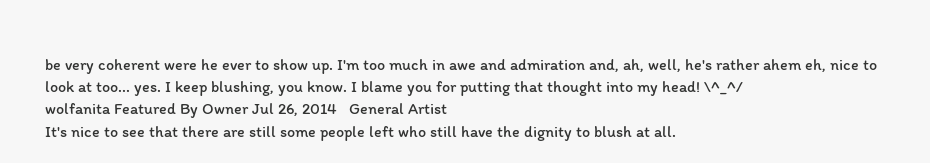be very coherent were he ever to show up. I'm too much in awe and admiration and, ah, well, he's rather ahem eh, nice to look at too... yes. I keep blushing, you know. I blame you for putting that thought into my head! \^_^/
wolfanita Featured By Owner Jul 26, 2014   General Artist
It's nice to see that there are still some people left who still have the dignity to blush at all.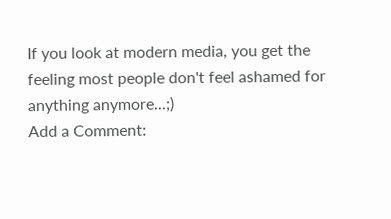If you look at modern media, you get the feeling most people don't feel ashamed for anything anymore...;)
Add a Comment: